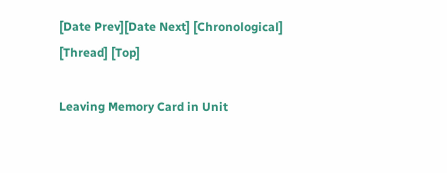[Date Prev][Date Next] [Chronological] [Thread] [Top]

Leaving Memory Card in Unit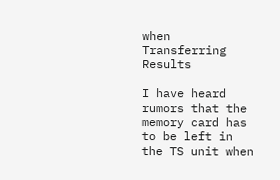when Transferring Results

I have heard rumors that the memory card has to be left in the TS unit when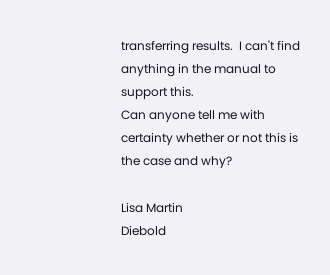transferring results.  I can't find anything in the manual to support this.
Can anyone tell me with certainty whether or not this is the case and why?

Lisa Martin
Diebold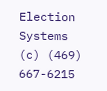Election Systems
(c) (469) 667-6215